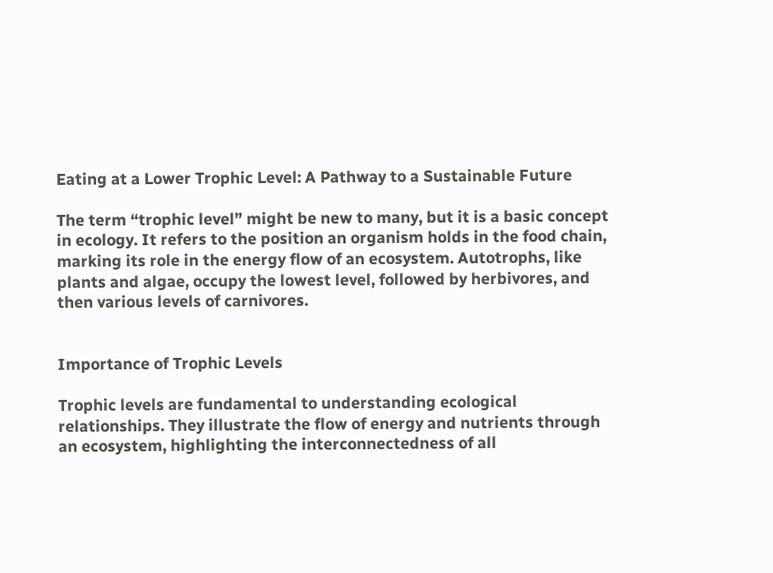Eating at a Lower Trophic Level: A Pathway to a Sustainable Future

The term “trophic level” might be new to many, but it is a basic concept in ecology. It refers to the position an organism holds in the food chain, marking its role in the energy flow of an ecosystem. Autotrophs, like plants and algae, occupy the lowest level, followed by herbivores, and then various levels of carnivores.


Importance of Trophic Levels

Trophic levels are fundamental to understanding ecological relationships. They illustrate the flow of energy and nutrients through an ecosystem, highlighting the interconnectedness of all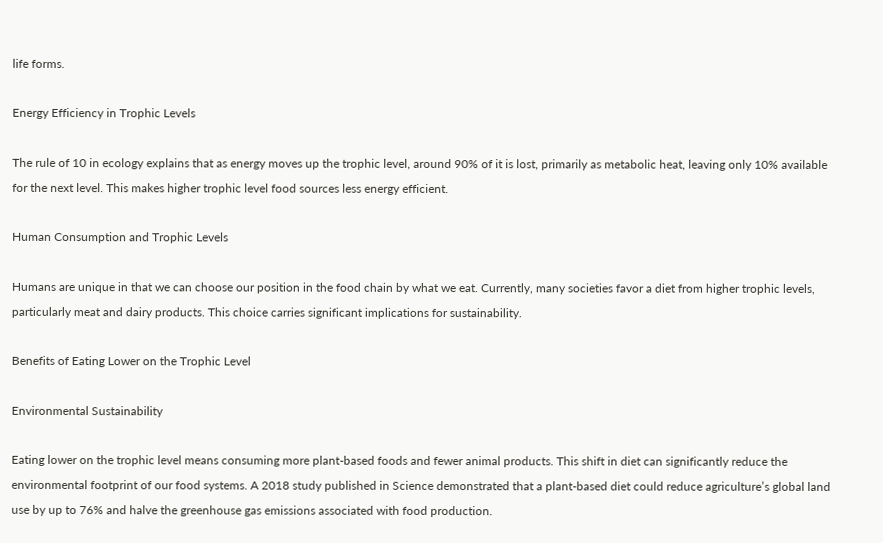life forms.

Energy Efficiency in Trophic Levels

The rule of 10 in ecology explains that as energy moves up the trophic level, around 90% of it is lost, primarily as metabolic heat, leaving only 10% available for the next level. This makes higher trophic level food sources less energy efficient.

Human Consumption and Trophic Levels

Humans are unique in that we can choose our position in the food chain by what we eat. Currently, many societies favor a diet from higher trophic levels, particularly meat and dairy products. This choice carries significant implications for sustainability.

Benefits of Eating Lower on the Trophic Level

Environmental Sustainability

Eating lower on the trophic level means consuming more plant-based foods and fewer animal products. This shift in diet can significantly reduce the environmental footprint of our food systems. A 2018 study published in Science demonstrated that a plant-based diet could reduce agriculture’s global land use by up to 76% and halve the greenhouse gas emissions associated with food production.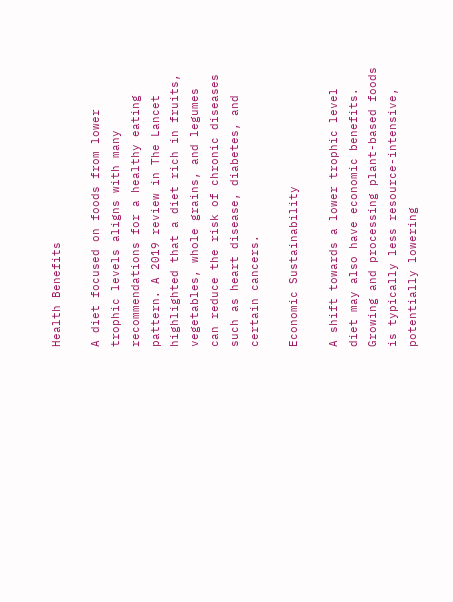Health Benefits

A diet focused on foods from lower trophic levels aligns with many recommendations for a healthy eating pattern. A 2019 review in The Lancet highlighted that a diet rich in fruits, vegetables, whole grains, and legumes can reduce the risk of chronic diseases such as heart disease, diabetes, and certain cancers.

Economic Sustainability

A shift towards a lower trophic level diet may also have economic benefits. Growing and processing plant-based foods is typically less resource-intensive, potentially lowering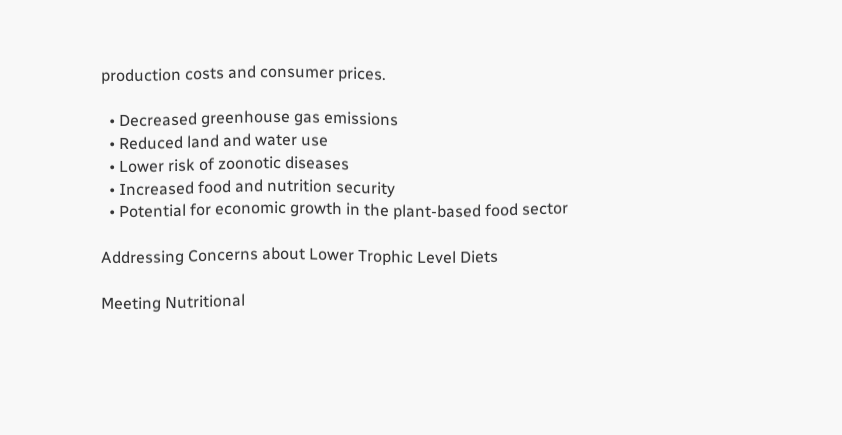production costs and consumer prices.

  • Decreased greenhouse gas emissions
  • Reduced land and water use
  • Lower risk of zoonotic diseases
  • Increased food and nutrition security
  • Potential for economic growth in the plant-based food sector

Addressing Concerns about Lower Trophic Level Diets

Meeting Nutritional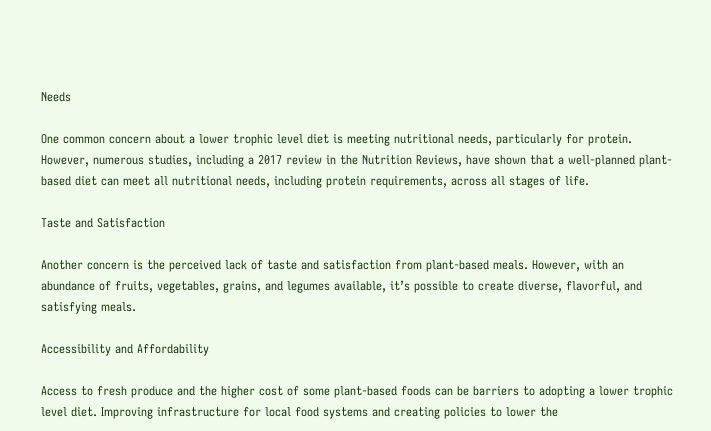Needs

One common concern about a lower trophic level diet is meeting nutritional needs, particularly for protein. However, numerous studies, including a 2017 review in the Nutrition Reviews, have shown that a well-planned plant-based diet can meet all nutritional needs, including protein requirements, across all stages of life.

Taste and Satisfaction

Another concern is the perceived lack of taste and satisfaction from plant-based meals. However, with an abundance of fruits, vegetables, grains, and legumes available, it’s possible to create diverse, flavorful, and satisfying meals.

Accessibility and Affordability

Access to fresh produce and the higher cost of some plant-based foods can be barriers to adopting a lower trophic level diet. Improving infrastructure for local food systems and creating policies to lower the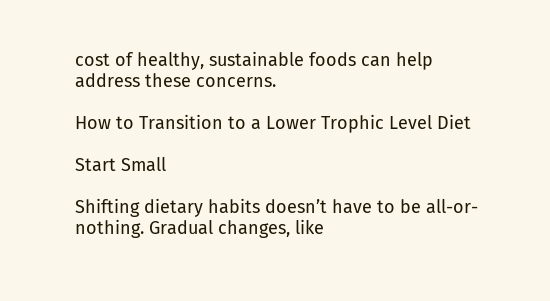cost of healthy, sustainable foods can help address these concerns.

How to Transition to a Lower Trophic Level Diet

Start Small

Shifting dietary habits doesn’t have to be all-or-nothing. Gradual changes, like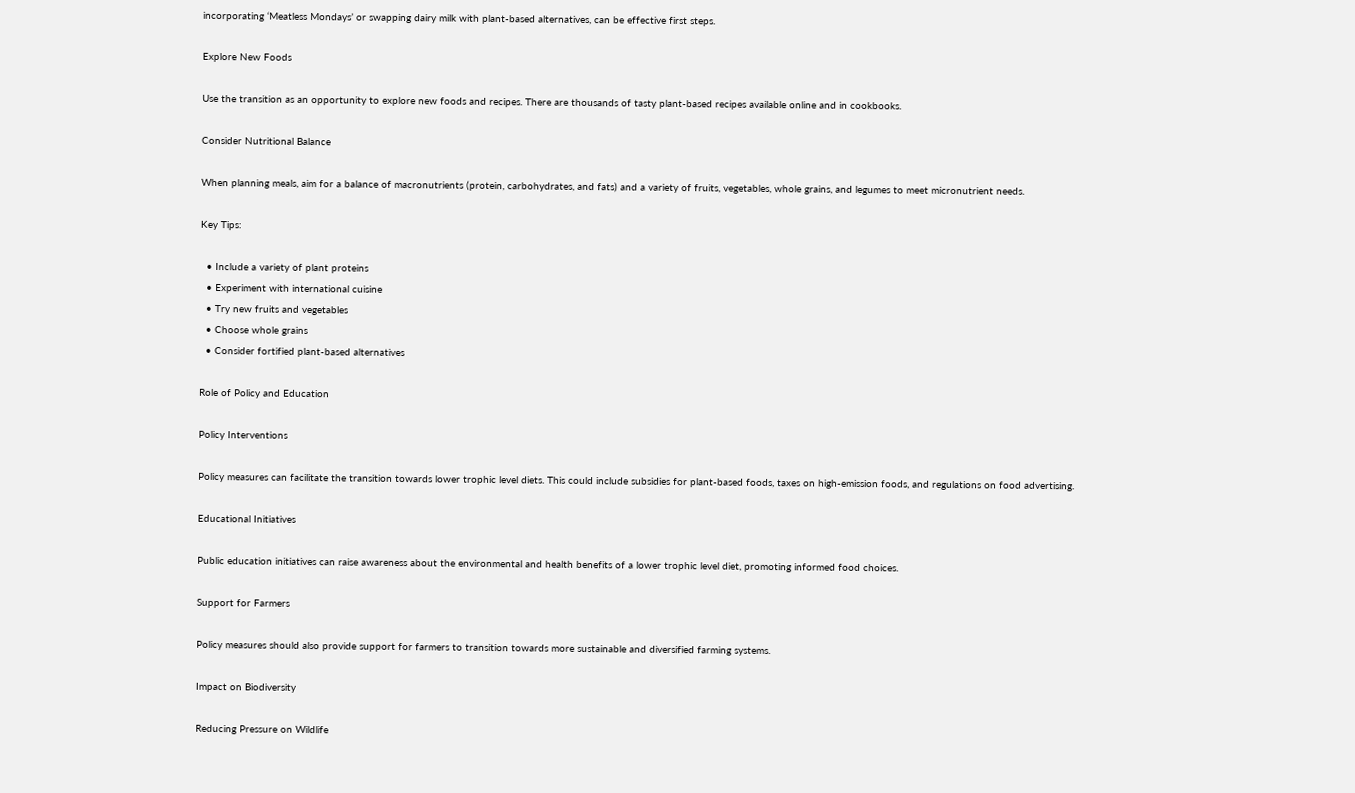incorporating ‘Meatless Mondays’ or swapping dairy milk with plant-based alternatives, can be effective first steps.

Explore New Foods

Use the transition as an opportunity to explore new foods and recipes. There are thousands of tasty plant-based recipes available online and in cookbooks.

Consider Nutritional Balance

When planning meals, aim for a balance of macronutrients (protein, carbohydrates, and fats) and a variety of fruits, vegetables, whole grains, and legumes to meet micronutrient needs.

Key Tips:

  • Include a variety of plant proteins
  • Experiment with international cuisine
  • Try new fruits and vegetables
  • Choose whole grains
  • Consider fortified plant-based alternatives

Role of Policy and Education

Policy Interventions

Policy measures can facilitate the transition towards lower trophic level diets. This could include subsidies for plant-based foods, taxes on high-emission foods, and regulations on food advertising.

Educational Initiatives

Public education initiatives can raise awareness about the environmental and health benefits of a lower trophic level diet, promoting informed food choices.

Support for Farmers

Policy measures should also provide support for farmers to transition towards more sustainable and diversified farming systems.

Impact on Biodiversity

Reducing Pressure on Wildlife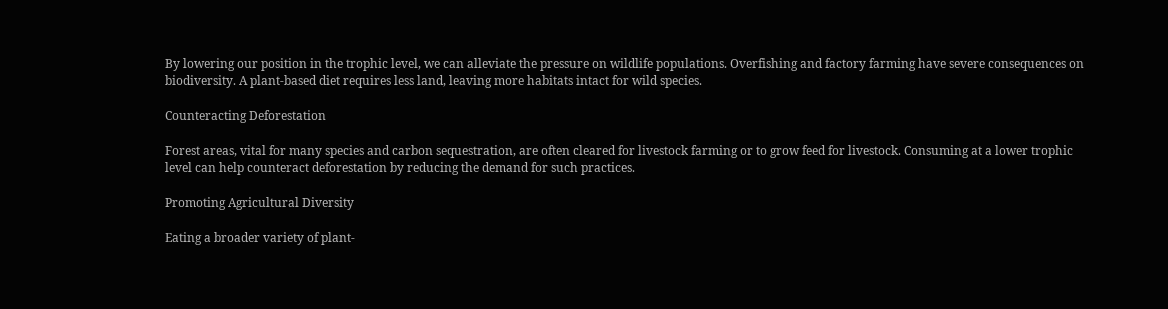By lowering our position in the trophic level, we can alleviate the pressure on wildlife populations. Overfishing and factory farming have severe consequences on biodiversity. A plant-based diet requires less land, leaving more habitats intact for wild species.

Counteracting Deforestation

Forest areas, vital for many species and carbon sequestration, are often cleared for livestock farming or to grow feed for livestock. Consuming at a lower trophic level can help counteract deforestation by reducing the demand for such practices.

Promoting Agricultural Diversity

Eating a broader variety of plant-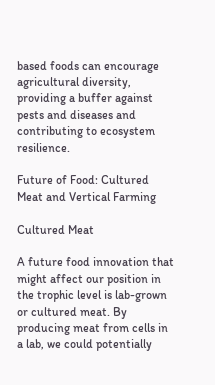based foods can encourage agricultural diversity, providing a buffer against pests and diseases and contributing to ecosystem resilience.

Future of Food: Cultured Meat and Vertical Farming

Cultured Meat

A future food innovation that might affect our position in the trophic level is lab-grown or cultured meat. By producing meat from cells in a lab, we could potentially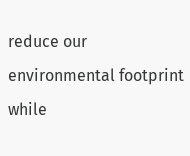reduce our environmental footprint while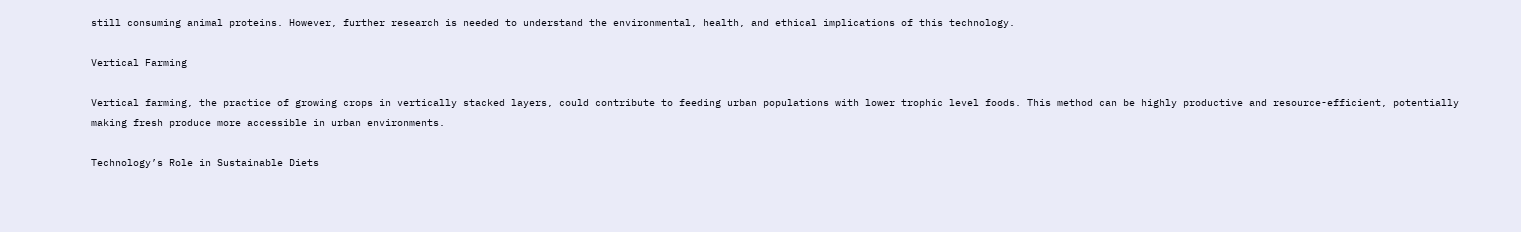still consuming animal proteins. However, further research is needed to understand the environmental, health, and ethical implications of this technology.

Vertical Farming

Vertical farming, the practice of growing crops in vertically stacked layers, could contribute to feeding urban populations with lower trophic level foods. This method can be highly productive and resource-efficient, potentially making fresh produce more accessible in urban environments.

Technology’s Role in Sustainable Diets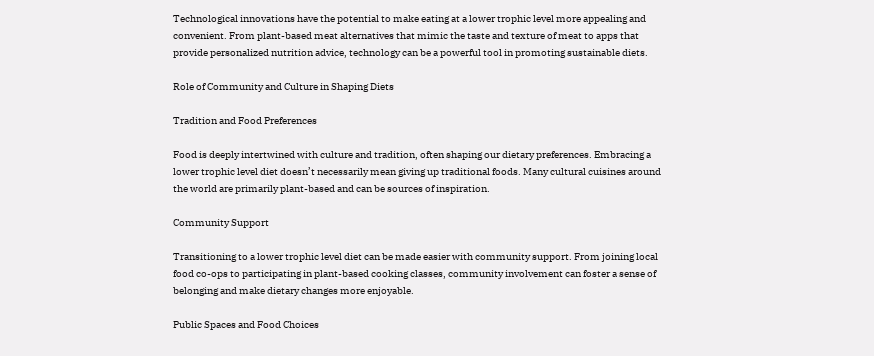Technological innovations have the potential to make eating at a lower trophic level more appealing and convenient. From plant-based meat alternatives that mimic the taste and texture of meat to apps that provide personalized nutrition advice, technology can be a powerful tool in promoting sustainable diets.

Role of Community and Culture in Shaping Diets

Tradition and Food Preferences

Food is deeply intertwined with culture and tradition, often shaping our dietary preferences. Embracing a lower trophic level diet doesn’t necessarily mean giving up traditional foods. Many cultural cuisines around the world are primarily plant-based and can be sources of inspiration.

Community Support

Transitioning to a lower trophic level diet can be made easier with community support. From joining local food co-ops to participating in plant-based cooking classes, community involvement can foster a sense of belonging and make dietary changes more enjoyable.

Public Spaces and Food Choices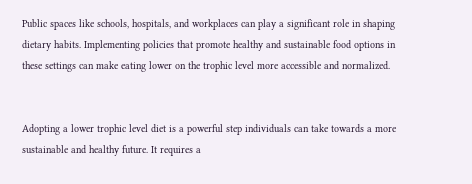Public spaces like schools, hospitals, and workplaces can play a significant role in shaping dietary habits. Implementing policies that promote healthy and sustainable food options in these settings can make eating lower on the trophic level more accessible and normalized.


Adopting a lower trophic level diet is a powerful step individuals can take towards a more sustainable and healthy future. It requires a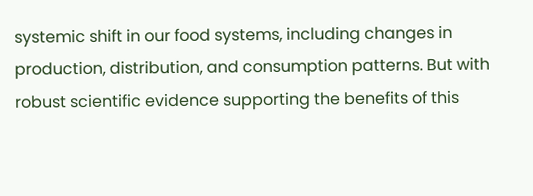systemic shift in our food systems, including changes in production, distribution, and consumption patterns. But with robust scientific evidence supporting the benefits of this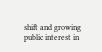shift and growing public interest in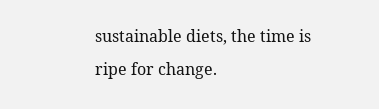sustainable diets, the time is ripe for change.